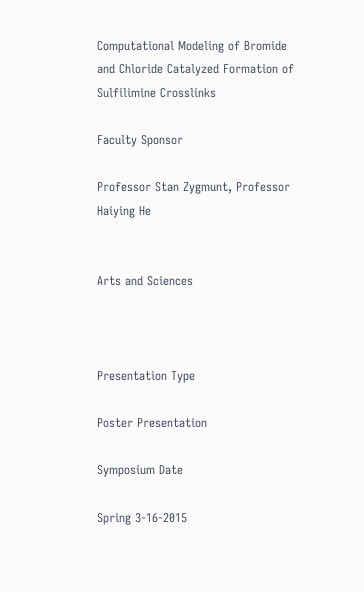Computational Modeling of Bromide and Chloride Catalyzed Formation of Sulfilimine Crosslinks

Faculty Sponsor

Professor Stan Zygmunt, Professor Haiying He


Arts and Sciences



Presentation Type

Poster Presentation

Symposium Date

Spring 3-16-2015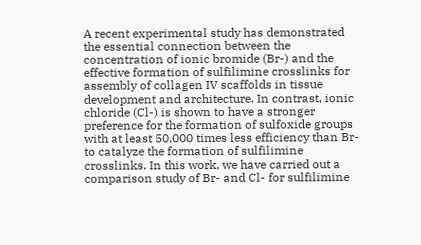A recent experimental study has demonstrated the essential connection between the concentration of ionic bromide (Br-) and the effective formation of sulfilimine crosslinks for assembly of collagen IV scaffolds in tissue development and architecture. In contrast, ionic chloride (Cl-) is shown to have a stronger preference for the formation of sulfoxide groups with at least 50,000 times less efficiency than Br- to catalyze the formation of sulfilimine crosslinks. In this work, we have carried out a comparison study of Br- and Cl- for sulfilimine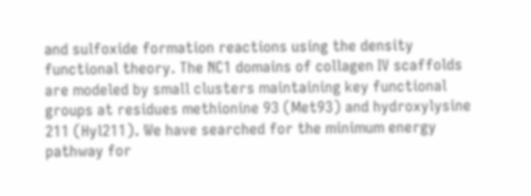and sulfoxide formation reactions using the density functional theory. The NC1 domains of collagen IV scaffolds are modeled by small clusters maintaining key functional groups at residues methionine 93 (Met93) and hydroxylysine 211 (Hyl211). We have searched for the minimum energy pathway for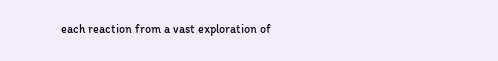each reaction from a vast exploration of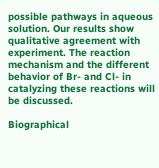possible pathways in aqueous solution. Our results show qualitative agreement with experiment. The reaction mechanism and the different behavior of Br- and Cl- in catalyzing these reactions will be discussed.

Biographical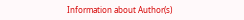Information about Author(s)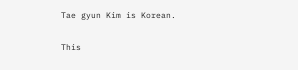Tae gyun Kim is Korean.

This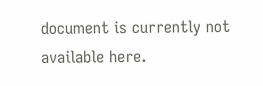document is currently not available here.